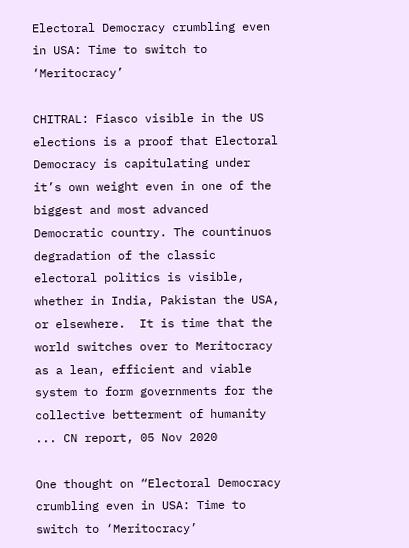Electoral Democracy crumbling even in USA: Time to switch to ‘Meritocracy’

CHITRAL: Fiasco visible in the US elections is a proof that Electoral Democracy is capitulating under it’s own weight even in one of the biggest and most advanced Democratic country. The countinuos degradation of the classic electoral politics is visible, whether in India, Pakistan the USA, or elsewhere.  It is time that the world switches over to Meritocracy as a lean, efficient and viable system to form governments for the collective betterment of humanity ... CN report, 05 Nov 2020

One thought on “Electoral Democracy crumbling even in USA: Time to switch to ‘Meritocracy’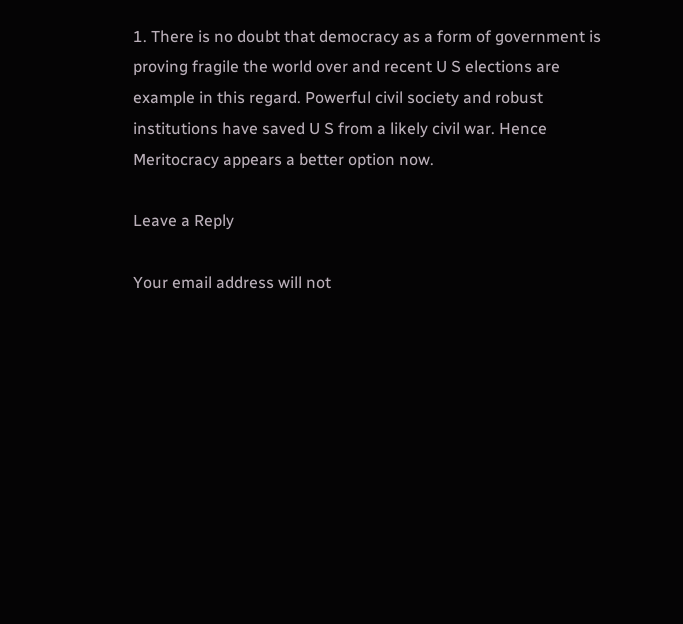1. There is no doubt that democracy as a form of government is proving fragile the world over and recent U S elections are example in this regard. Powerful civil society and robust institutions have saved U S from a likely civil war. Hence Meritocracy appears a better option now.

Leave a Reply

Your email address will not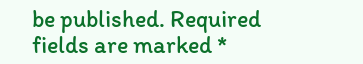be published. Required fields are marked *